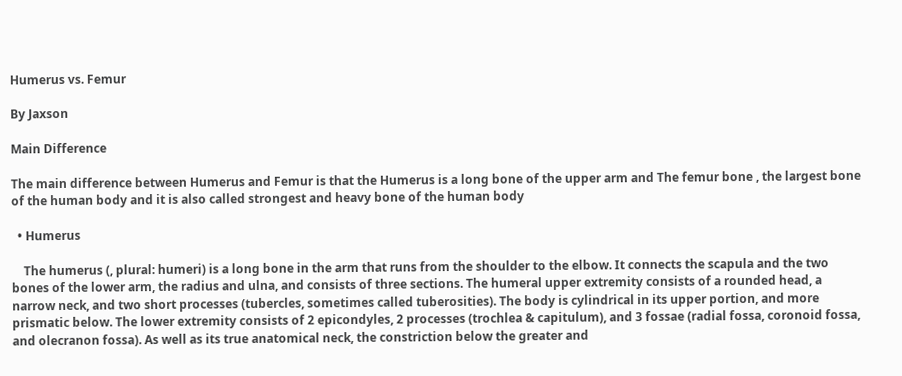Humerus vs. Femur

By Jaxson

Main Difference

The main difference between Humerus and Femur is that the Humerus is a long bone of the upper arm and The femur bone , the largest bone of the human body and it is also called strongest and heavy bone of the human body

  • Humerus

    The humerus (, plural: humeri) is a long bone in the arm that runs from the shoulder to the elbow. It connects the scapula and the two bones of the lower arm, the radius and ulna, and consists of three sections. The humeral upper extremity consists of a rounded head, a narrow neck, and two short processes (tubercles, sometimes called tuberosities). The body is cylindrical in its upper portion, and more prismatic below. The lower extremity consists of 2 epicondyles, 2 processes (trochlea & capitulum), and 3 fossae (radial fossa, coronoid fossa, and olecranon fossa). As well as its true anatomical neck, the constriction below the greater and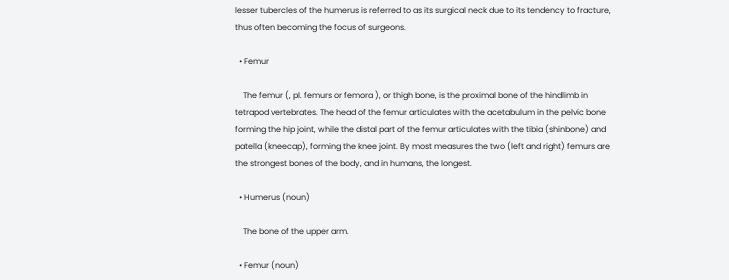lesser tubercles of the humerus is referred to as its surgical neck due to its tendency to fracture, thus often becoming the focus of surgeons.

  • Femur

    The femur (, pl. femurs or femora ), or thigh bone, is the proximal bone of the hindlimb in tetrapod vertebrates. The head of the femur articulates with the acetabulum in the pelvic bone forming the hip joint, while the distal part of the femur articulates with the tibia (shinbone) and patella (kneecap), forming the knee joint. By most measures the two (left and right) femurs are the strongest bones of the body, and in humans, the longest.

  • Humerus (noun)

    The bone of the upper arm.

  • Femur (noun)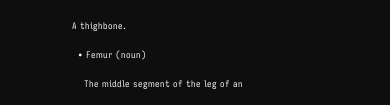A thighbone.

  • Femur (noun)

    The middle segment of the leg of an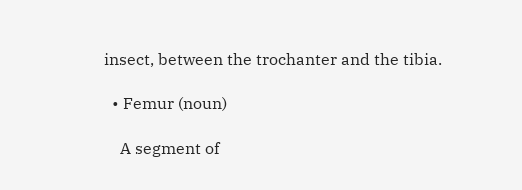insect, between the trochanter and the tibia.

  • Femur (noun)

    A segment of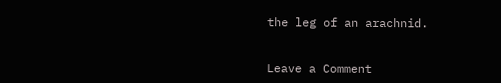the leg of an arachnid.


Leave a Comment